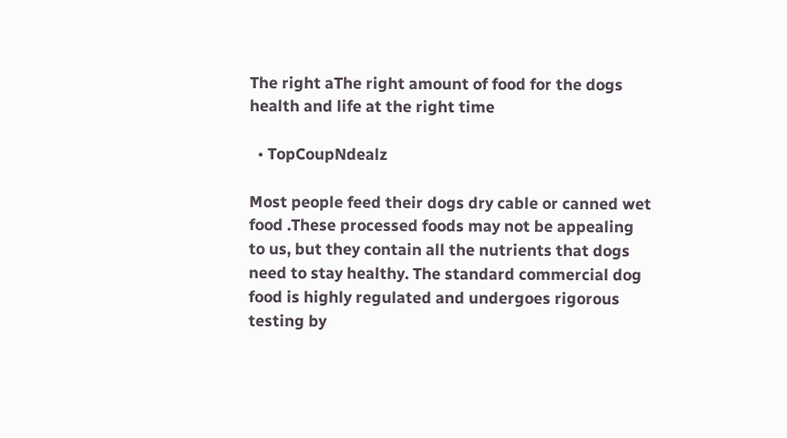The right aThe right amount of food for the dogs health and life at the right time

  • TopCoupNdealz

Most people feed their dogs dry cable or canned wet food .These processed foods may not be appealing to us, but they contain all the nutrients that dogs need to stay healthy. The standard commercial dog food is highly regulated and undergoes rigorous testing by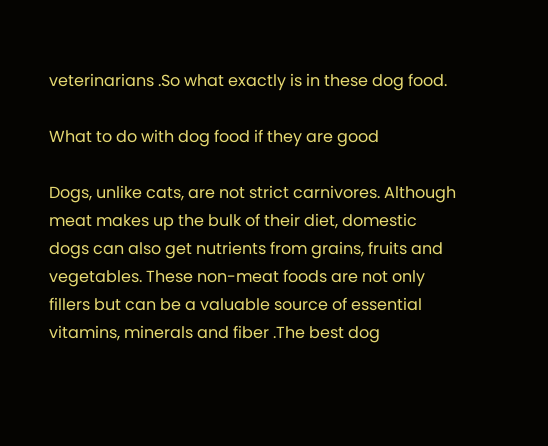veterinarians .So what exactly is in these dog food.

What to do with dog food if they are good

Dogs, unlike cats, are not strict carnivores. Although meat makes up the bulk of their diet, domestic dogs can also get nutrients from grains, fruits and vegetables. These non-meat foods are not only fillers but can be a valuable source of essential vitamins, minerals and fiber .The best dog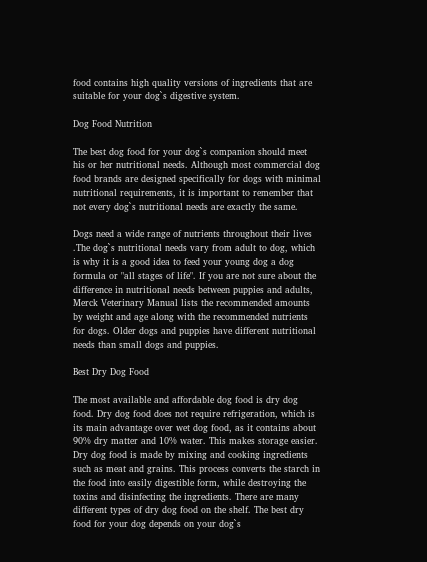food contains high quality versions of ingredients that are suitable for your dog`s digestive system.

Dog Food Nutrition

The best dog food for your dog`s companion should meet his or her nutritional needs. Although most commercial dog food brands are designed specifically for dogs with minimal nutritional requirements, it is important to remember that not every dog`s nutritional needs are exactly the same.

Dogs need a wide range of nutrients throughout their lives .The dog`s nutritional needs vary from adult to dog, which is why it is a good idea to feed your young dog a dog formula or "all stages of life". If you are not sure about the difference in nutritional needs between puppies and adults, Merck Veterinary Manual lists the recommended amounts by weight and age along with the recommended nutrients for dogs. Older dogs and puppies have different nutritional needs than small dogs and puppies.

Best Dry Dog Food

The most available and affordable dog food is dry dog food. Dry dog food does not require refrigeration, which is its main advantage over wet dog food, as it contains about 90% dry matter and 10% water. This makes storage easier. Dry dog food is made by mixing and cooking ingredients such as meat and grains. This process converts the starch in the food into easily digestible form, while destroying the toxins and disinfecting the ingredients. There are many different types of dry dog food on the shelf. The best dry food for your dog depends on your dog`s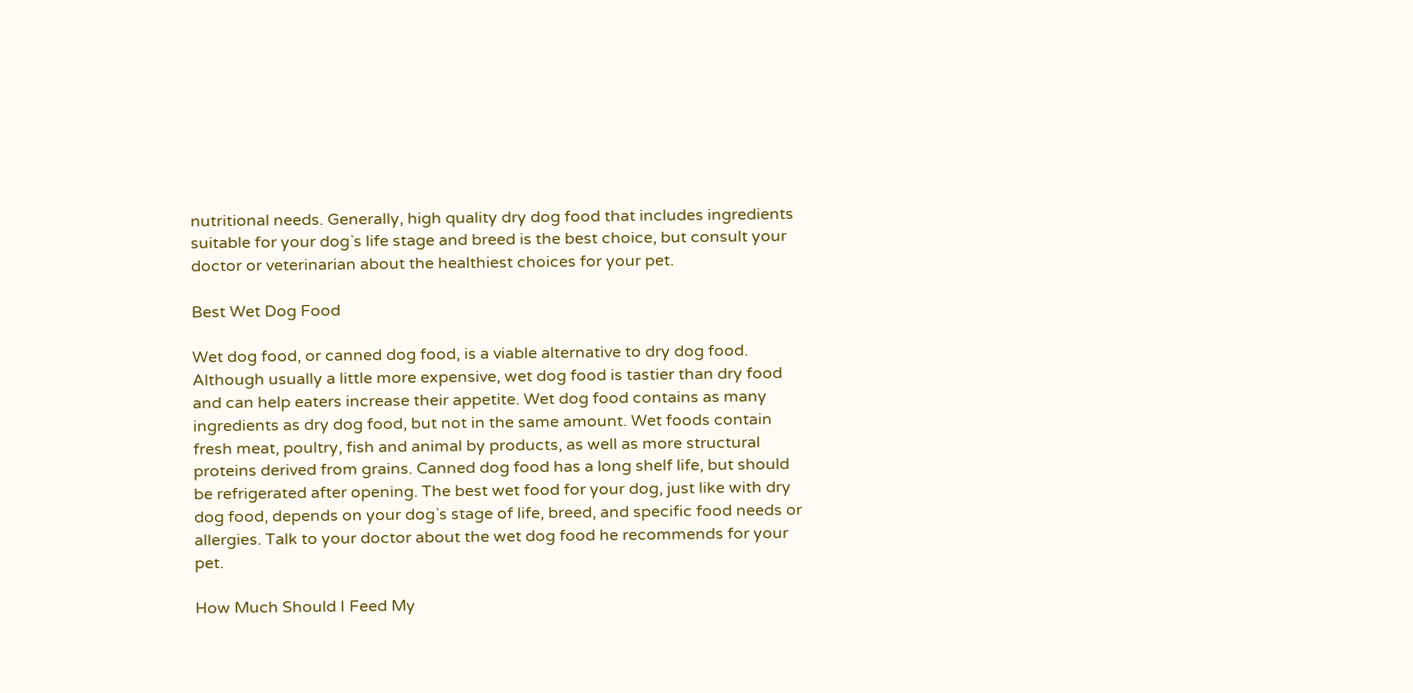nutritional needs. Generally, high quality dry dog food that includes ingredients suitable for your dog`s life stage and breed is the best choice, but consult your doctor or veterinarian about the healthiest choices for your pet.

Best Wet Dog Food

Wet dog food, or canned dog food, is a viable alternative to dry dog food. Although usually a little more expensive, wet dog food is tastier than dry food and can help eaters increase their appetite. Wet dog food contains as many ingredients as dry dog food, but not in the same amount. Wet foods contain fresh meat, poultry, fish and animal by products, as well as more structural proteins derived from grains. Canned dog food has a long shelf life, but should be refrigerated after opening. The best wet food for your dog, just like with dry dog food, depends on your dog`s stage of life, breed, and specific food needs or allergies. Talk to your doctor about the wet dog food he recommends for your pet.

How Much Should I Feed My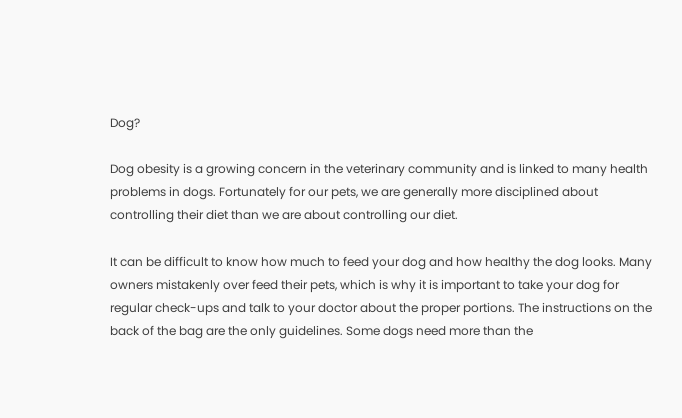Dog?

Dog obesity is a growing concern in the veterinary community and is linked to many health problems in dogs. Fortunately for our pets, we are generally more disciplined about controlling their diet than we are about controlling our diet.

It can be difficult to know how much to feed your dog and how healthy the dog looks. Many owners mistakenly over feed their pets, which is why it is important to take your dog for regular check-ups and talk to your doctor about the proper portions. The instructions on the back of the bag are the only guidelines. Some dogs need more than the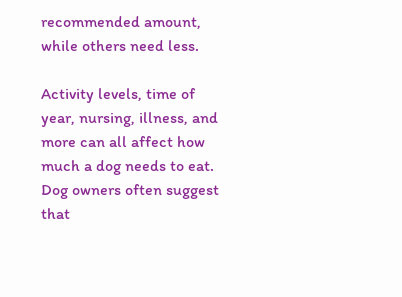recommended amount, while others need less.

Activity levels, time of year, nursing, illness, and more can all affect how much a dog needs to eat. Dog owners often suggest that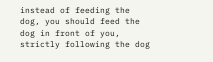instead of feeding the dog, you should feed the dog in front of you, strictly following the dog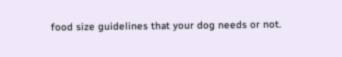food size guidelines that your dog needs or not.